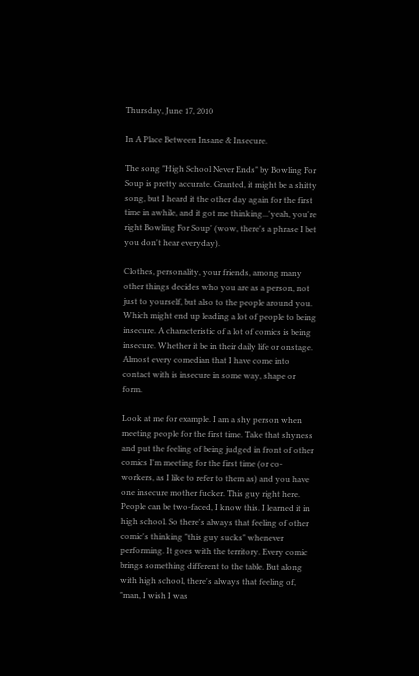Thursday, June 17, 2010

In A Place Between Insane & Insecure.

The song "High School Never Ends" by Bowling For Soup is pretty accurate. Granted, it might be a shitty song, but I heard it the other day again for the first time in awhile, and it got me thinking...'yeah, you're right Bowling For Soup' (wow, there's a phrase I bet you don't hear everyday).

Clothes, personality, your friends, among many other things decides who you are as a person, not just to yourself, but also to the people around you. Which might end up leading a lot of people to being insecure. A characteristic of a lot of comics is being insecure. Whether it be in their daily life or onstage. Almost every comedian that I have come into contact with is insecure in some way, shape or form.

Look at me for example. I am a shy person when meeting people for the first time. Take that shyness and put the feeling of being judged in front of other comics I'm meeting for the first time (or co-workers, as I like to refer to them as) and you have one insecure mother fucker. This guy right here. People can be two-faced, I know this. I learned it in high school. So there's always that feeling of other comic's thinking "this guy sucks" whenever performing. It goes with the territory. Every comic brings something different to the table. But along with high school, there's always that feeling of, "man, I wish I was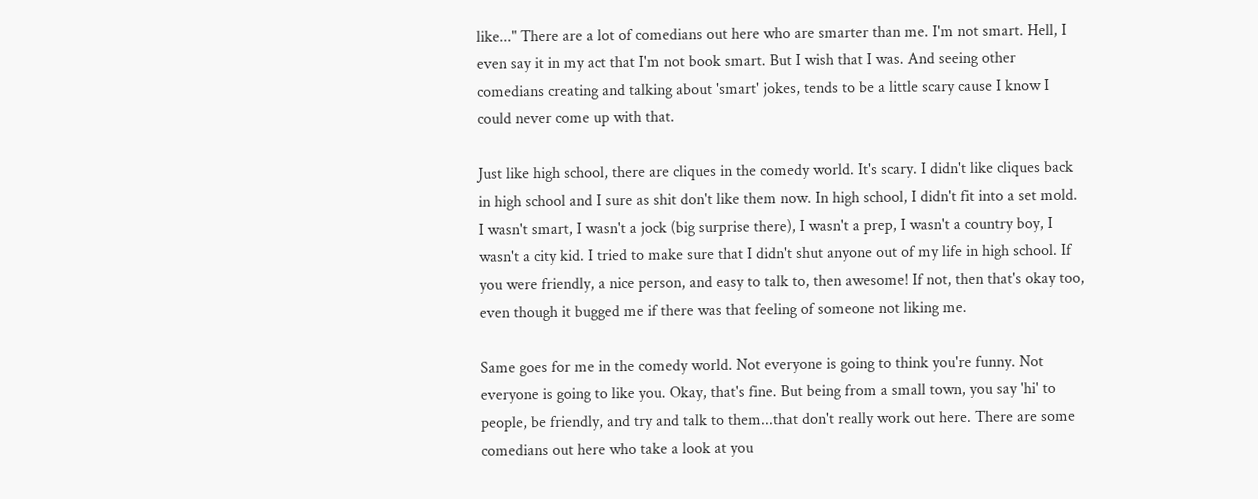like..." There are a lot of comedians out here who are smarter than me. I'm not smart. Hell, I even say it in my act that I'm not book smart. But I wish that I was. And seeing other comedians creating and talking about 'smart' jokes, tends to be a little scary cause I know I could never come up with that.

Just like high school, there are cliques in the comedy world. It's scary. I didn't like cliques back in high school and I sure as shit don't like them now. In high school, I didn't fit into a set mold. I wasn't smart, I wasn't a jock (big surprise there), I wasn't a prep, I wasn't a country boy, I wasn't a city kid. I tried to make sure that I didn't shut anyone out of my life in high school. If you were friendly, a nice person, and easy to talk to, then awesome! If not, then that's okay too, even though it bugged me if there was that feeling of someone not liking me.

Same goes for me in the comedy world. Not everyone is going to think you're funny. Not everyone is going to like you. Okay, that's fine. But being from a small town, you say 'hi' to people, be friendly, and try and talk to them...that don't really work out here. There are some comedians out here who take a look at you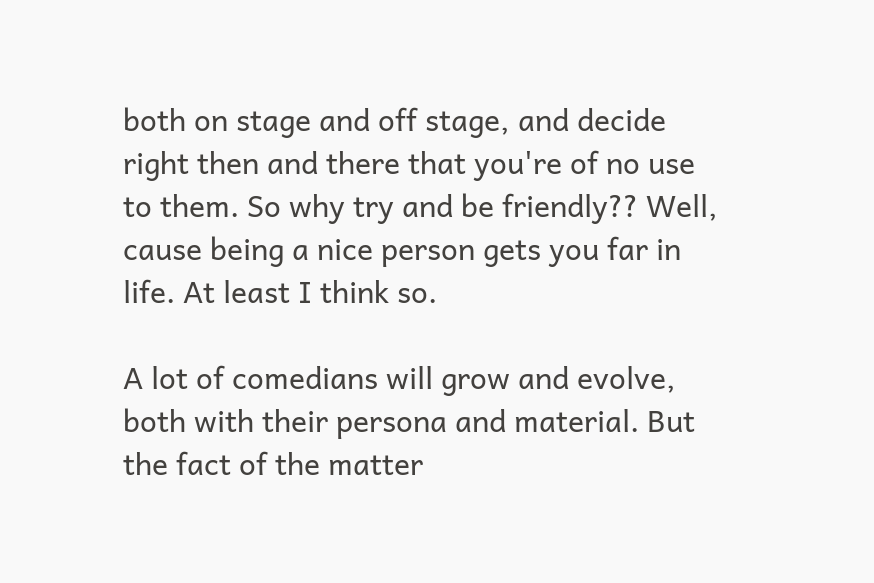both on stage and off stage, and decide right then and there that you're of no use to them. So why try and be friendly?? Well, cause being a nice person gets you far in life. At least I think so.

A lot of comedians will grow and evolve, both with their persona and material. But the fact of the matter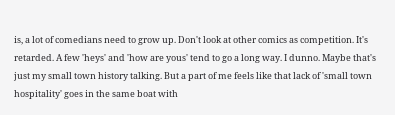is, a lot of comedians need to grow up. Don't look at other comics as competition. It's retarded. A few 'heys' and 'how are yous' tend to go a long way. I dunno. Maybe that's just my small town history talking. But a part of me feels like that lack of 'small town hospitality' goes in the same boat with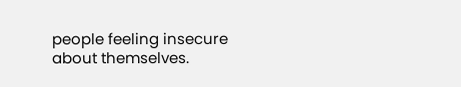people feeling insecure about themselves.